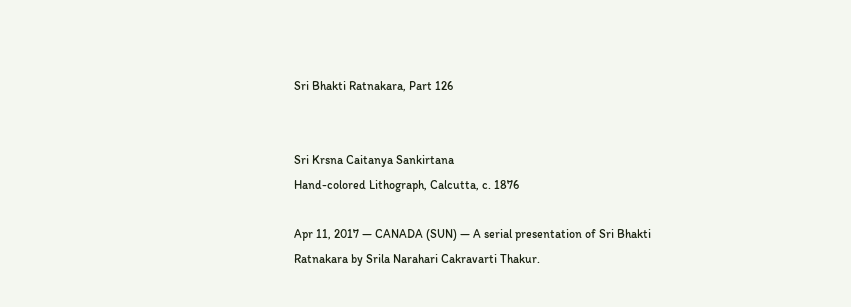Sri Bhakti Ratnakara, Part 126


Sri Krsna Caitanya Sankirtana
Hand-colored Lithograph, Calcutta, c. 1876

Apr 11, 2017 — CANADA (SUN) — A serial presentation of Sri Bhakti Ratnakara by Srila Narahari Cakravarti Thakur.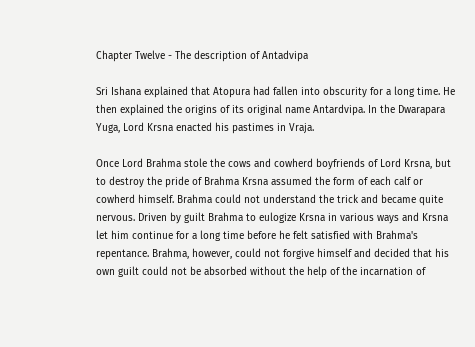Chapter Twelve - The description of Antadvipa

Sri Ishana explained that Atopura had fallen into obscurity for a long time. He then explained the origins of its original name Antardvipa. In the Dwarapara Yuga, Lord Krsna enacted his pastimes in Vraja.

Once Lord Brahma stole the cows and cowherd boyfriends of Lord Krsna, but to destroy the pride of Brahma Krsna assumed the form of each calf or cowherd himself. Brahma could not understand the trick and became quite nervous. Driven by guilt Brahma to eulogize Krsna in various ways and Krsna let him continue for a long time before he felt satisfied with Brahma's repentance. Brahma, however, could not forgive himself and decided that his own guilt could not be absorbed without the help of the incarnation of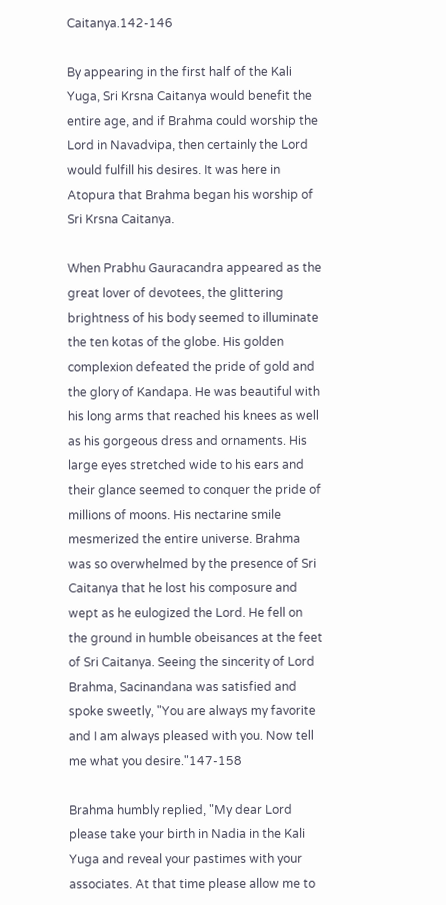Caitanya.142-146

By appearing in the first half of the Kali Yuga, Sri Krsna Caitanya would benefit the entire age, and if Brahma could worship the Lord in Navadvipa, then certainly the Lord would fulfill his desires. It was here in Atopura that Brahma began his worship of Sri Krsna Caitanya.

When Prabhu Gauracandra appeared as the great lover of devotees, the glittering brightness of his body seemed to illuminate the ten kotas of the globe. His golden complexion defeated the pride of gold and the glory of Kandapa. He was beautiful with his long arms that reached his knees as well as his gorgeous dress and ornaments. His large eyes stretched wide to his ears and their glance seemed to conquer the pride of millions of moons. His nectarine smile mesmerized the entire universe. Brahma was so overwhelmed by the presence of Sri Caitanya that he lost his composure and wept as he eulogized the Lord. He fell on the ground in humble obeisances at the feet of Sri Caitanya. Seeing the sincerity of Lord Brahma, Sacinandana was satisfied and spoke sweetly, "You are always my favorite and I am always pleased with you. Now tell me what you desire."147-158

Brahma humbly replied, "My dear Lord please take your birth in Nadia in the Kali Yuga and reveal your pastimes with your associates. At that time please allow me to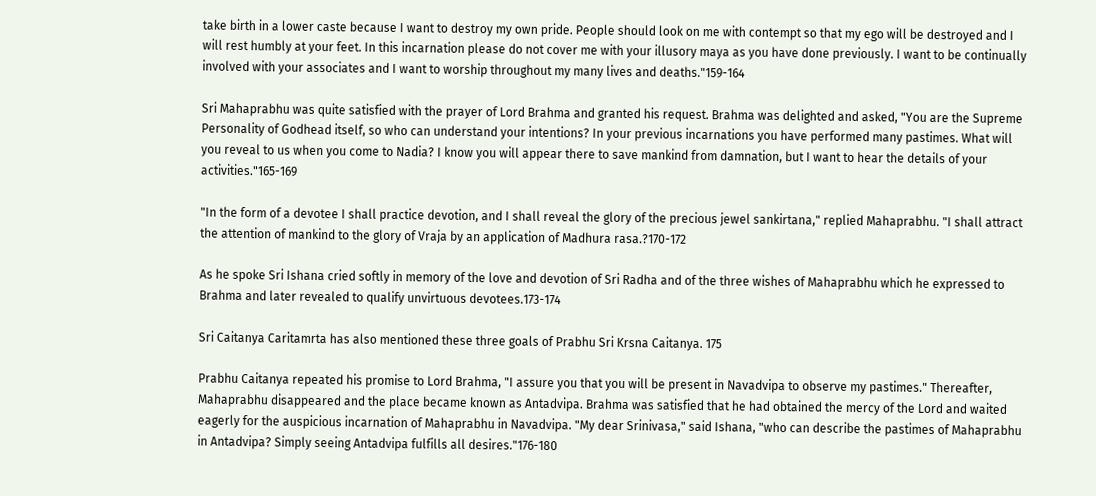take birth in a lower caste because I want to destroy my own pride. People should look on me with contempt so that my ego will be destroyed and I will rest humbly at your feet. In this incarnation please do not cover me with your illusory maya as you have done previously. I want to be continually involved with your associates and I want to worship throughout my many lives and deaths."159-164

Sri Mahaprabhu was quite satisfied with the prayer of Lord Brahma and granted his request. Brahma was delighted and asked, "You are the Supreme Personality of Godhead itself, so who can understand your intentions? In your previous incarnations you have performed many pastimes. What will you reveal to us when you come to Nadia? I know you will appear there to save mankind from damnation, but I want to hear the details of your activities."165-169

"In the form of a devotee I shall practice devotion, and I shall reveal the glory of the precious jewel sankirtana," replied Mahaprabhu. "I shall attract the attention of mankind to the glory of Vraja by an application of Madhura rasa.?170-172

As he spoke Sri Ishana cried softly in memory of the love and devotion of Sri Radha and of the three wishes of Mahaprabhu which he expressed to Brahma and later revealed to qualify unvirtuous devotees.173-174

Sri Caitanya Caritamrta has also mentioned these three goals of Prabhu Sri Krsna Caitanya. 175

Prabhu Caitanya repeated his promise to Lord Brahma, "I assure you that you will be present in Navadvipa to observe my pastimes." Thereafter, Mahaprabhu disappeared and the place became known as Antadvipa. Brahma was satisfied that he had obtained the mercy of the Lord and waited eagerly for the auspicious incarnation of Mahaprabhu in Navadvipa. "My dear Srinivasa," said Ishana, "who can describe the pastimes of Mahaprabhu in Antadvipa? Simply seeing Antadvipa fulfills all desires."176-180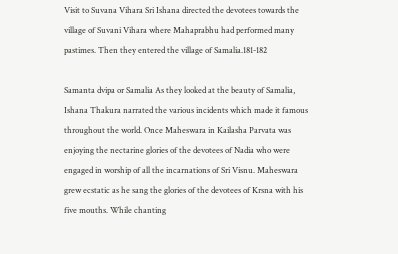Visit to Suvana Vihara Sri Ishana directed the devotees towards the village of Suvani Vihara where Mahaprabhu had performed many pastimes. Then they entered the village of Samalia.181-182

Samanta dvipa or Samalia As they looked at the beauty of Samalia, Ishana Thakura narrated the various incidents which made it famous throughout the world. Once Maheswara in Kailasha Parvata was enjoying the nectarine glories of the devotees of Nadia who were engaged in worship of all the incarnations of Sri Visnu. Maheswara grew ecstatic as he sang the glories of the devotees of Krsna with his five mouths. While chanting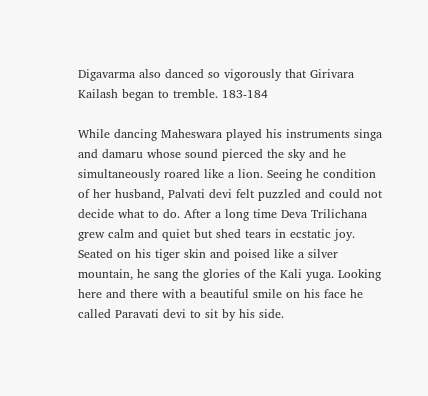Digavarma also danced so vigorously that Girivara Kailash began to tremble. 183-184

While dancing Maheswara played his instruments singa and damaru whose sound pierced the sky and he simultaneously roared like a lion. Seeing he condition of her husband, Palvati devi felt puzzled and could not decide what to do. After a long time Deva Trilichana grew calm and quiet but shed tears in ecstatic joy. Seated on his tiger skin and poised like a silver mountain, he sang the glories of the Kali yuga. Looking here and there with a beautiful smile on his face he called Paravati devi to sit by his side.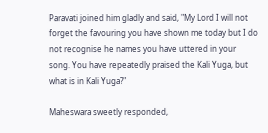Paravati joined him gladly and said, "My Lord I will not forget the favouring you have shown me today but I do not recognise he names you have uttered in your song. You have repeatedly praised the Kali Yuga, but what is in Kali Yuga?"

Maheswara sweetly responded,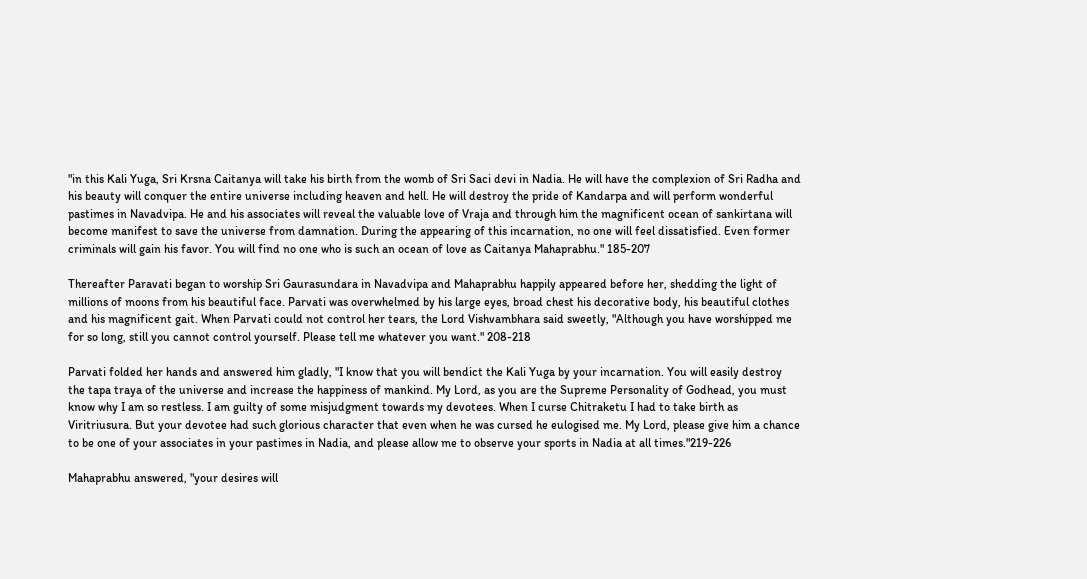"in this Kali Yuga, Sri Krsna Caitanya will take his birth from the womb of Sri Saci devi in Nadia. He will have the complexion of Sri Radha and his beauty will conquer the entire universe including heaven and hell. He will destroy the pride of Kandarpa and will perform wonderful pastimes in Navadvipa. He and his associates will reveal the valuable love of Vraja and through him the magnificent ocean of sankirtana will become manifest to save the universe from damnation. During the appearing of this incarnation, no one will feel dissatisfied. Even former criminals will gain his favor. You will find no one who is such an ocean of love as Caitanya Mahaprabhu." 185-207

Thereafter Paravati began to worship Sri Gaurasundara in Navadvipa and Mahaprabhu happily appeared before her, shedding the light of millions of moons from his beautiful face. Parvati was overwhelmed by his large eyes, broad chest his decorative body, his beautiful clothes and his magnificent gait. When Parvati could not control her tears, the Lord Vishvambhara said sweetly, "Although you have worshipped me for so long, still you cannot control yourself. Please tell me whatever you want." 208-218

Parvati folded her hands and answered him gladly, "I know that you will bendict the Kali Yuga by your incarnation. You will easily destroy the tapa traya of the universe and increase the happiness of mankind. My Lord, as you are the Supreme Personality of Godhead, you must know why I am so restless. I am guilty of some misjudgment towards my devotees. When I curse Chitraketu I had to take birth as Viritriusura. But your devotee had such glorious character that even when he was cursed he eulogised me. My Lord, please give him a chance to be one of your associates in your pastimes in Nadia, and please allow me to observe your sports in Nadia at all times."219-226

Mahaprabhu answered, "your desires will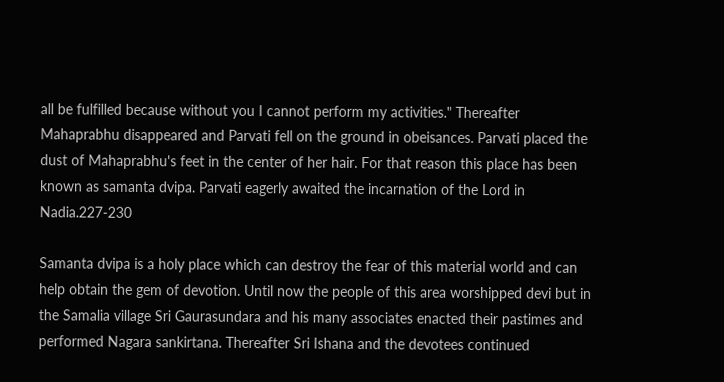all be fulfilled because without you I cannot perform my activities." Thereafter Mahaprabhu disappeared and Parvati fell on the ground in obeisances. Parvati placed the dust of Mahaprabhu's feet in the center of her hair. For that reason this place has been known as samanta dvipa. Parvati eagerly awaited the incarnation of the Lord in Nadia.227-230

Samanta dvipa is a holy place which can destroy the fear of this material world and can help obtain the gem of devotion. Until now the people of this area worshipped devi but in the Samalia village Sri Gaurasundara and his many associates enacted their pastimes and performed Nagara sankirtana. Thereafter Sri Ishana and the devotees continued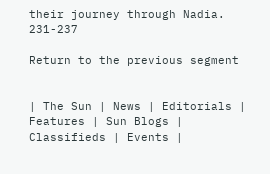their journey through Nadia. 231-237

Return to the previous segment


| The Sun | News | Editorials | Features | Sun Blogs | Classifieds | Events |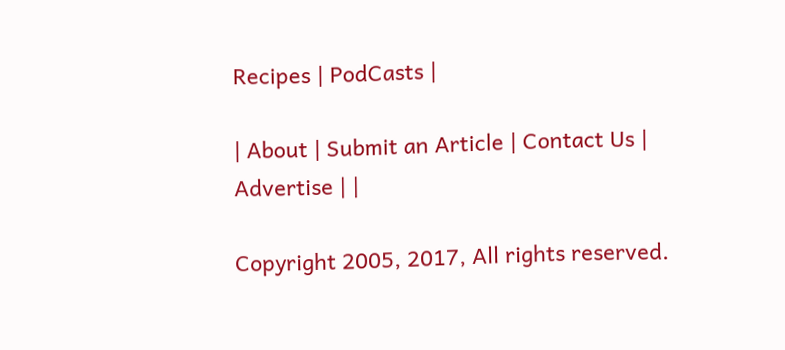Recipes | PodCasts |

| About | Submit an Article | Contact Us | Advertise | |

Copyright 2005, 2017, All rights reserved.